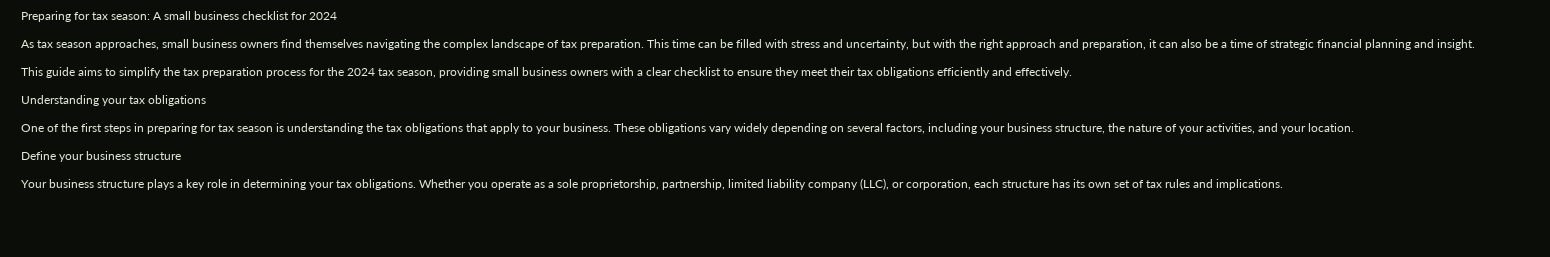Preparing for tax season: A small business checklist for 2024

As tax season approaches, small business owners find themselves navigating the complex landscape of tax preparation. This time can be filled with stress and uncertainty, but with the right approach and preparation, it can also be a time of strategic financial planning and insight.

This guide aims to simplify the tax preparation process for the 2024 tax season, providing small business owners with a clear checklist to ensure they meet their tax obligations efficiently and effectively.

Understanding your tax obligations

One of the first steps in preparing for tax season is understanding the tax obligations that apply to your business. These obligations vary widely depending on several factors, including your business structure, the nature of your activities, and your location.

Define your business structure

Your business structure plays a key role in determining your tax obligations. Whether you operate as a sole proprietorship, partnership, limited liability company (LLC), or corporation, each structure has its own set of tax rules and implications.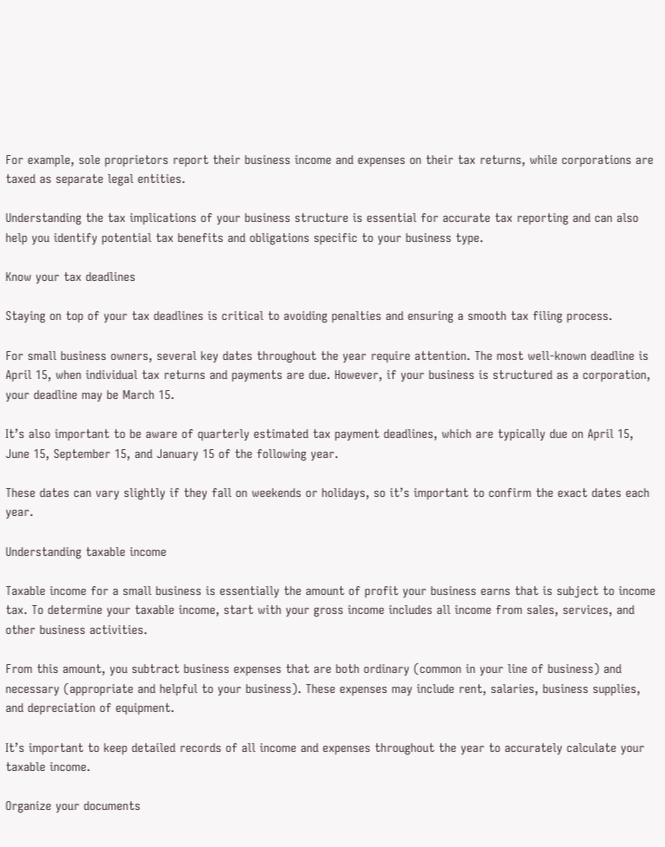For example, sole proprietors report their business income and expenses on their tax returns, while corporations are taxed as separate legal entities.

Understanding the tax implications of your business structure is essential for accurate tax reporting and can also help you identify potential tax benefits and obligations specific to your business type.

Know your tax deadlines

Staying on top of your tax deadlines is critical to avoiding penalties and ensuring a smooth tax filing process.

For small business owners, several key dates throughout the year require attention. The most well-known deadline is April 15, when individual tax returns and payments are due. However, if your business is structured as a corporation, your deadline may be March 15.

It’s also important to be aware of quarterly estimated tax payment deadlines, which are typically due on April 15, June 15, September 15, and January 15 of the following year.

These dates can vary slightly if they fall on weekends or holidays, so it’s important to confirm the exact dates each year.

Understanding taxable income

Taxable income for a small business is essentially the amount of profit your business earns that is subject to income tax. To determine your taxable income, start with your gross income includes all income from sales, services, and other business activities.

From this amount, you subtract business expenses that are both ordinary (common in your line of business) and necessary (appropriate and helpful to your business). These expenses may include rent, salaries, business supplies, and depreciation of equipment.

It’s important to keep detailed records of all income and expenses throughout the year to accurately calculate your taxable income.

Organize your documents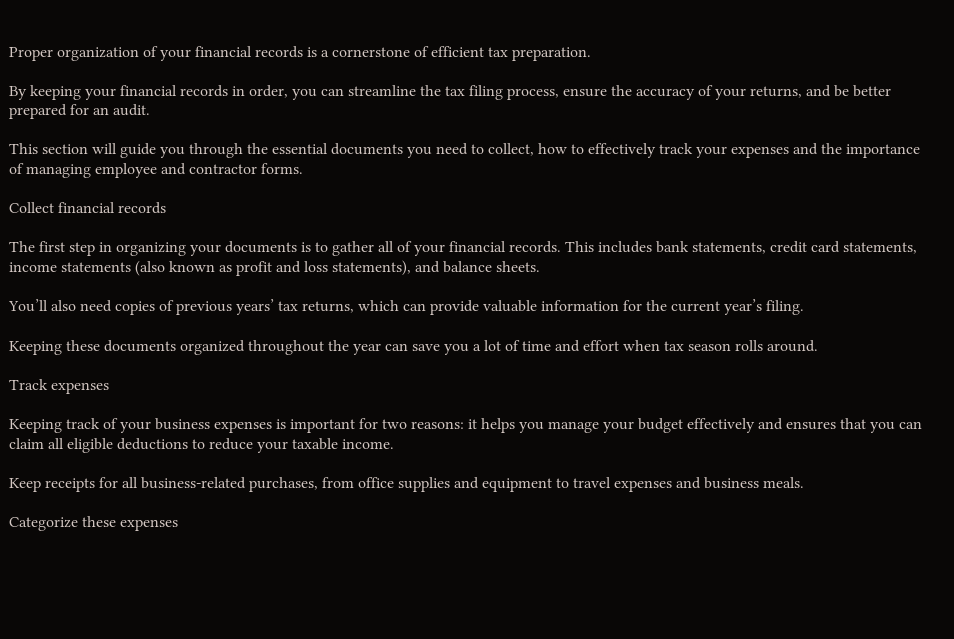Proper organization of your financial records is a cornerstone of efficient tax preparation.

By keeping your financial records in order, you can streamline the tax filing process, ensure the accuracy of your returns, and be better prepared for an audit.

This section will guide you through the essential documents you need to collect, how to effectively track your expenses and the importance of managing employee and contractor forms.

Collect financial records

The first step in organizing your documents is to gather all of your financial records. This includes bank statements, credit card statements, income statements (also known as profit and loss statements), and balance sheets.

You’ll also need copies of previous years’ tax returns, which can provide valuable information for the current year’s filing.

Keeping these documents organized throughout the year can save you a lot of time and effort when tax season rolls around.

Track expenses

Keeping track of your business expenses is important for two reasons: it helps you manage your budget effectively and ensures that you can claim all eligible deductions to reduce your taxable income.

Keep receipts for all business-related purchases, from office supplies and equipment to travel expenses and business meals.

Categorize these expenses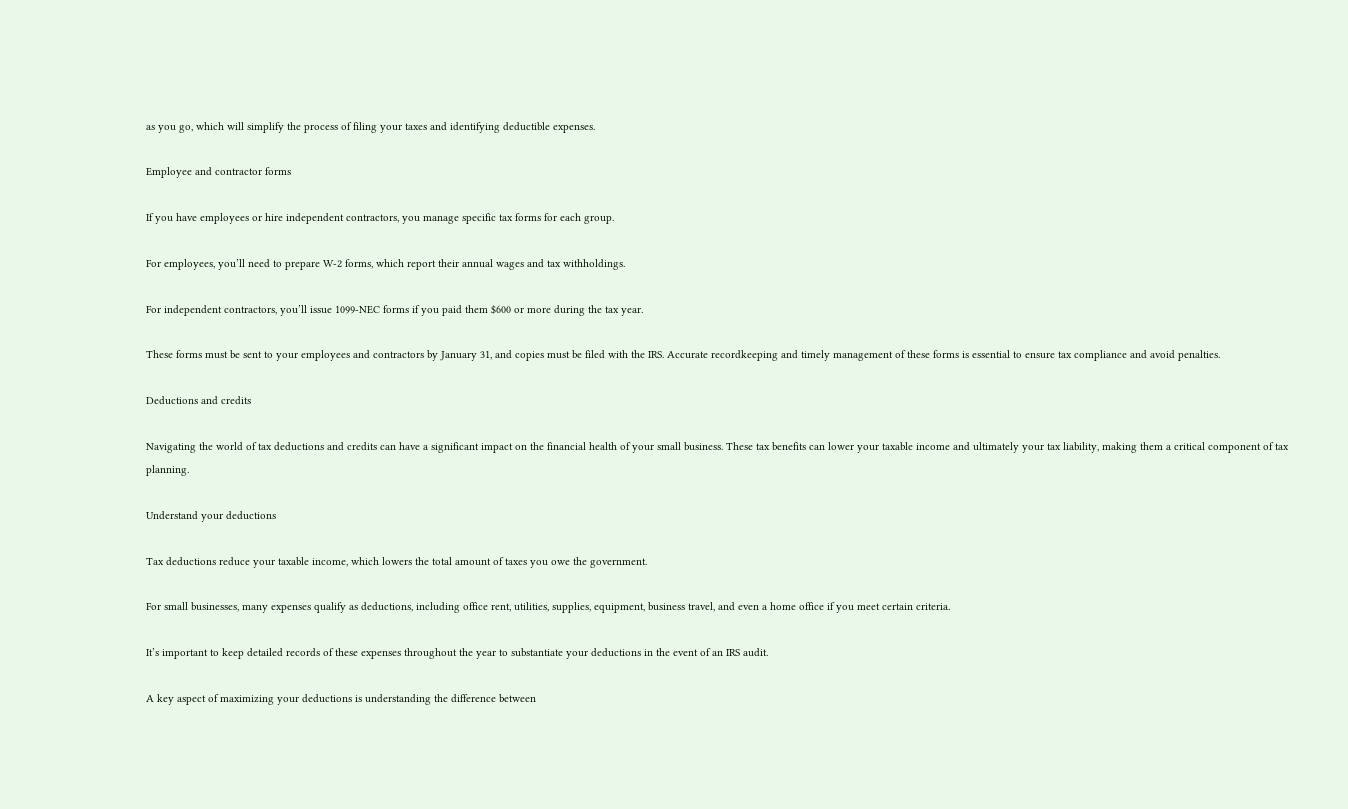as you go, which will simplify the process of filing your taxes and identifying deductible expenses.

Employee and contractor forms

If you have employees or hire independent contractors, you manage specific tax forms for each group.

For employees, you’ll need to prepare W-2 forms, which report their annual wages and tax withholdings.

For independent contractors, you’ll issue 1099-NEC forms if you paid them $600 or more during the tax year.

These forms must be sent to your employees and contractors by January 31, and copies must be filed with the IRS. Accurate recordkeeping and timely management of these forms is essential to ensure tax compliance and avoid penalties.

Deductions and credits

Navigating the world of tax deductions and credits can have a significant impact on the financial health of your small business. These tax benefits can lower your taxable income and ultimately your tax liability, making them a critical component of tax planning.

Understand your deductions

Tax deductions reduce your taxable income, which lowers the total amount of taxes you owe the government.

For small businesses, many expenses qualify as deductions, including office rent, utilities, supplies, equipment, business travel, and even a home office if you meet certain criteria.

It’s important to keep detailed records of these expenses throughout the year to substantiate your deductions in the event of an IRS audit.

A key aspect of maximizing your deductions is understanding the difference between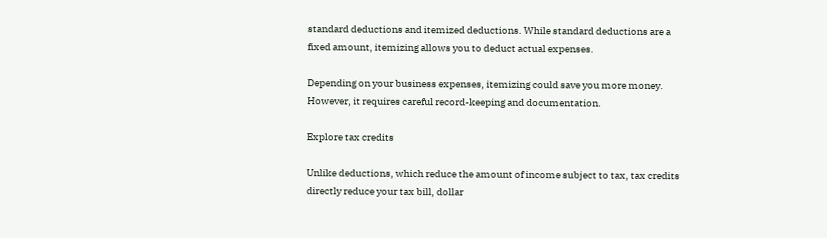standard deductions and itemized deductions. While standard deductions are a fixed amount, itemizing allows you to deduct actual expenses.

Depending on your business expenses, itemizing could save you more money. However, it requires careful record-keeping and documentation.

Explore tax credits

Unlike deductions, which reduce the amount of income subject to tax, tax credits directly reduce your tax bill, dollar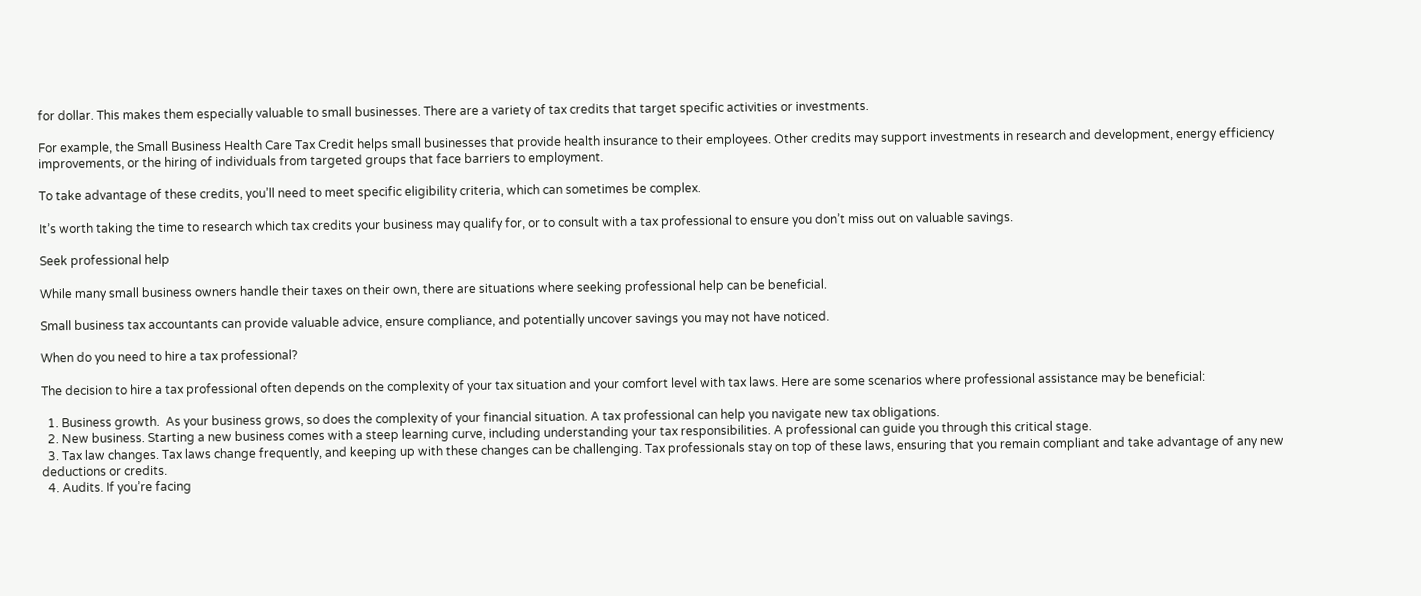for dollar. This makes them especially valuable to small businesses. There are a variety of tax credits that target specific activities or investments.

For example, the Small Business Health Care Tax Credit helps small businesses that provide health insurance to their employees. Other credits may support investments in research and development, energy efficiency improvements, or the hiring of individuals from targeted groups that face barriers to employment.

To take advantage of these credits, you’ll need to meet specific eligibility criteria, which can sometimes be complex.

It’s worth taking the time to research which tax credits your business may qualify for, or to consult with a tax professional to ensure you don’t miss out on valuable savings.

Seek professional help

While many small business owners handle their taxes on their own, there are situations where seeking professional help can be beneficial.

Small business tax accountants can provide valuable advice, ensure compliance, and potentially uncover savings you may not have noticed.

When do you need to hire a tax professional?

The decision to hire a tax professional often depends on the complexity of your tax situation and your comfort level with tax laws. Here are some scenarios where professional assistance may be beneficial:

  1. Business growth.  As your business grows, so does the complexity of your financial situation. A tax professional can help you navigate new tax obligations.
  2. New business. Starting a new business comes with a steep learning curve, including understanding your tax responsibilities. A professional can guide you through this critical stage.
  3. Tax law changes. Tax laws change frequently, and keeping up with these changes can be challenging. Tax professionals stay on top of these laws, ensuring that you remain compliant and take advantage of any new deductions or credits.
  4. Audits. If you’re facing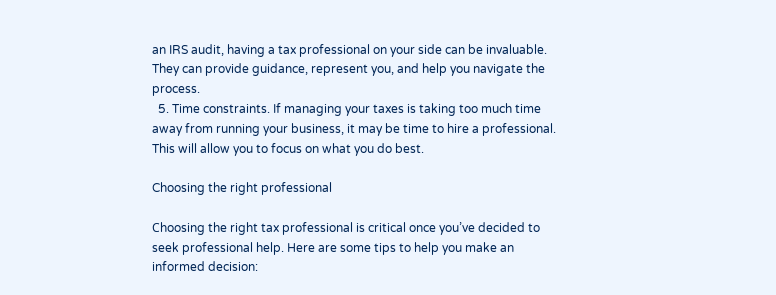an IRS audit, having a tax professional on your side can be invaluable. They can provide guidance, represent you, and help you navigate the process.
  5. Time constraints. If managing your taxes is taking too much time away from running your business, it may be time to hire a professional. This will allow you to focus on what you do best.

Choosing the right professional

Сhoosing the right tax professional is critical once you’ve decided to seek professional help. Here are some tips to help you make an informed decision: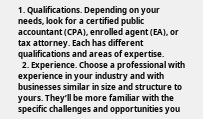1. Qualifications. Depending on your needs, look for a certified public accountant (CPA), enrolled agent (EA), or tax attorney. Each has different qualifications and areas of expertise.
  2. Experience. Choose a professional with experience in your industry and with businesses similar in size and structure to yours. They’ll be more familiar with the specific challenges and opportunities you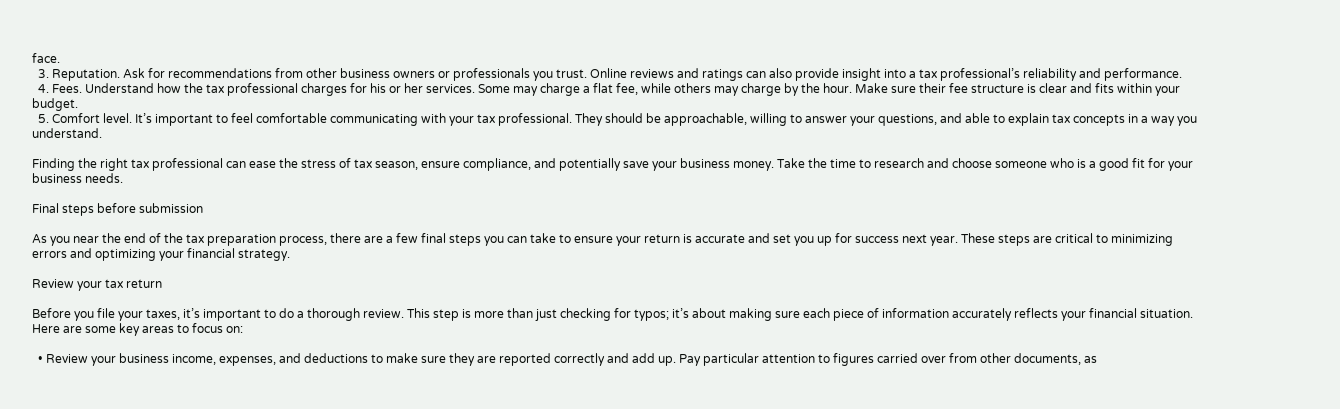face.
  3. Reputation. Ask for recommendations from other business owners or professionals you trust. Online reviews and ratings can also provide insight into a tax professional’s reliability and performance.
  4. Fees. Understand how the tax professional charges for his or her services. Some may charge a flat fee, while others may charge by the hour. Make sure their fee structure is clear and fits within your budget.
  5. Comfort level. It’s important to feel comfortable communicating with your tax professional. They should be approachable, willing to answer your questions, and able to explain tax concepts in a way you understand.

Finding the right tax professional can ease the stress of tax season, ensure compliance, and potentially save your business money. Take the time to research and choose someone who is a good fit for your business needs.

Final steps before submission

As you near the end of the tax preparation process, there are a few final steps you can take to ensure your return is accurate and set you up for success next year. These steps are critical to minimizing errors and optimizing your financial strategy.

Review your tax return

Before you file your taxes, it’s important to do a thorough review. This step is more than just checking for typos; it’s about making sure each piece of information accurately reflects your financial situation. Here are some key areas to focus on:

  • Review your business income, expenses, and deductions to make sure they are reported correctly and add up. Pay particular attention to figures carried over from other documents, as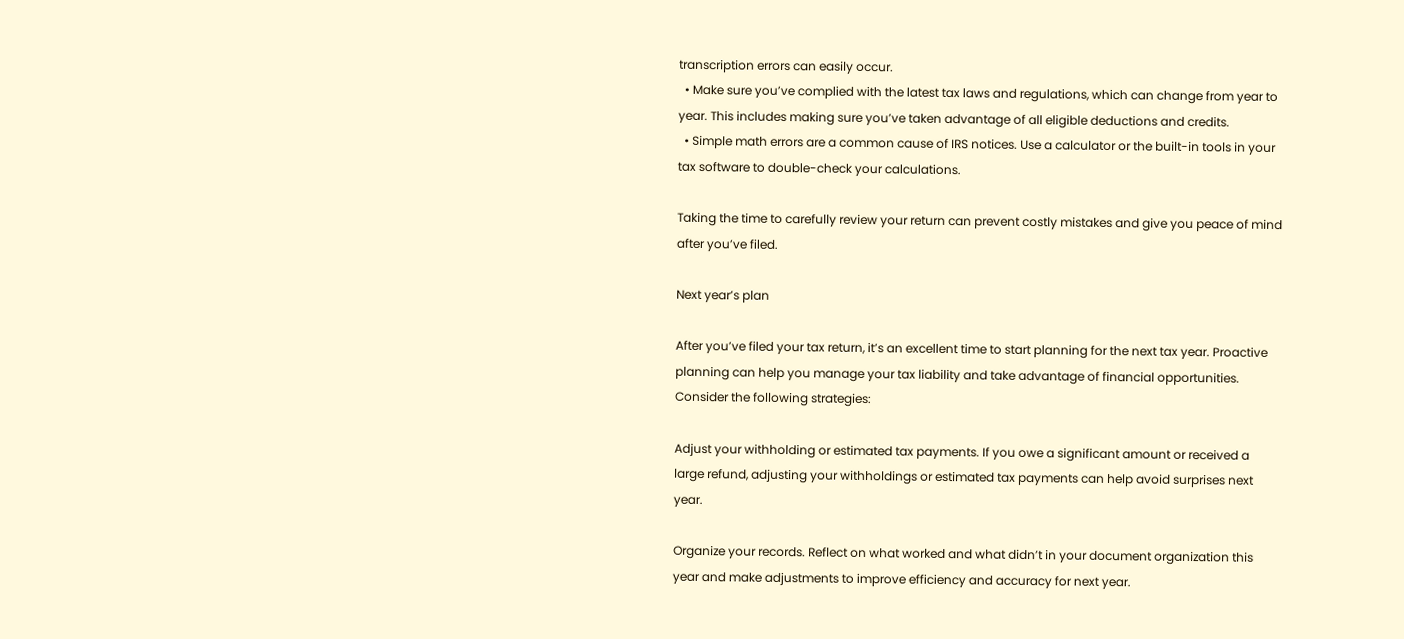transcription errors can easily occur.
  • Make sure you’ve complied with the latest tax laws and regulations, which can change from year to year. This includes making sure you’ve taken advantage of all eligible deductions and credits.
  • Simple math errors are a common cause of IRS notices. Use a calculator or the built-in tools in your tax software to double-check your calculations.

Taking the time to carefully review your return can prevent costly mistakes and give you peace of mind after you’ve filed.

Next year’s plan

After you’ve filed your tax return, it’s an excellent time to start planning for the next tax year. Proactive planning can help you manage your tax liability and take advantage of financial opportunities. Consider the following strategies:

Adjust your withholding or estimated tax payments. If you owe a significant amount or received a large refund, adjusting your withholdings or estimated tax payments can help avoid surprises next year.

Organize your records. Reflect on what worked and what didn’t in your document organization this year and make adjustments to improve efficiency and accuracy for next year.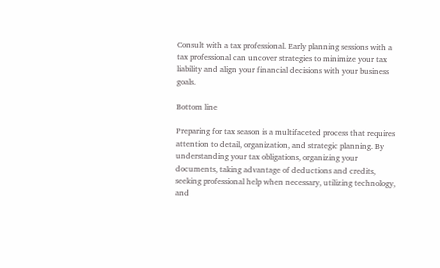Consult with a tax professional. Early planning sessions with a tax professional can uncover strategies to minimize your tax liability and align your financial decisions with your business goals.

Bottom line

Preparing for tax season is a multifaceted process that requires attention to detail, organization, and strategic planning. By understanding your tax obligations, organizing your documents, taking advantage of deductions and credits, seeking professional help when necessary, utilizing technology, and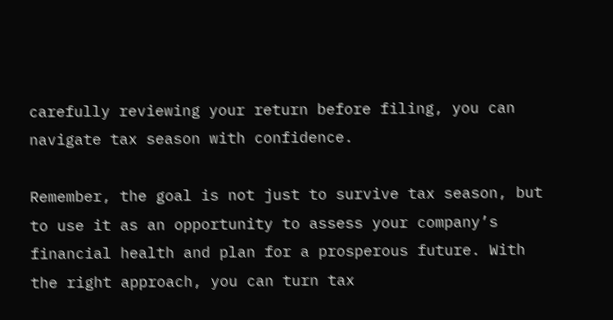carefully reviewing your return before filing, you can navigate tax season with confidence.

Remember, the goal is not just to survive tax season, but to use it as an opportunity to assess your company’s financial health and plan for a prosperous future. With the right approach, you can turn tax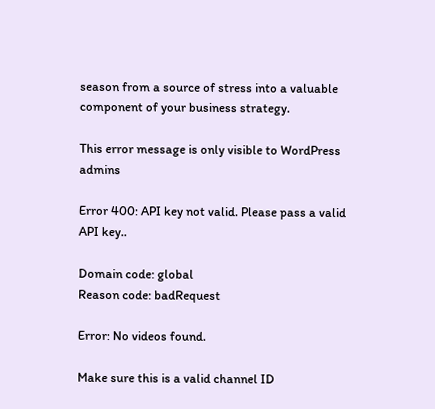season from a source of stress into a valuable component of your business strategy.

This error message is only visible to WordPress admins

Error 400: API key not valid. Please pass a valid API key..

Domain code: global
Reason code: badRequest

Error: No videos found.

Make sure this is a valid channel ID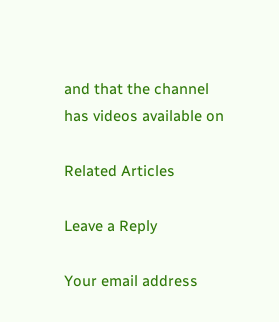and that the channel has videos available on

Related Articles

Leave a Reply

Your email address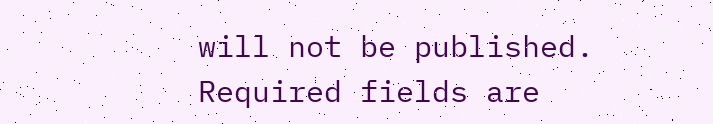will not be published. Required fields are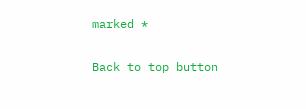marked *

Back to top button